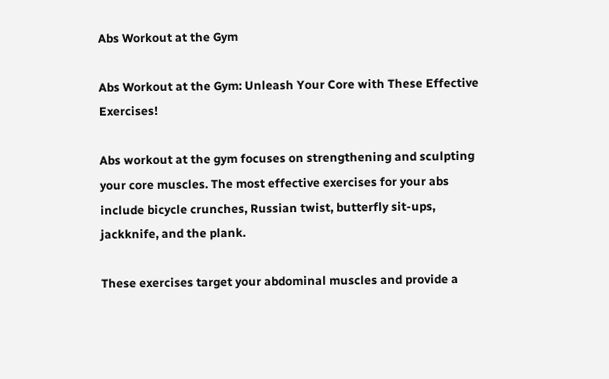Abs Workout at the Gym

Abs Workout at the Gym: Unleash Your Core with These Effective Exercises!

Abs workout at the gym focuses on strengthening and sculpting your core muscles. The most effective exercises for your abs include bicycle crunches, Russian twist, butterfly sit-ups, jackknife, and the plank.

These exercises target your abdominal muscles and provide a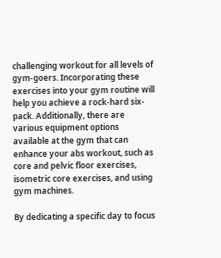challenging workout for all levels of gym-goers. Incorporating these exercises into your gym routine will help you achieve a rock-hard six-pack. Additionally, there are various equipment options available at the gym that can enhance your abs workout, such as core and pelvic floor exercises, isometric core exercises, and using gym machines.

By dedicating a specific day to focus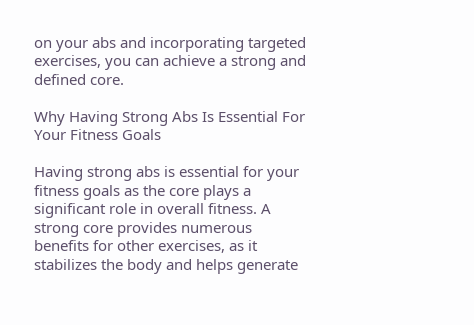on your abs and incorporating targeted exercises, you can achieve a strong and defined core.

Why Having Strong Abs Is Essential For Your Fitness Goals

Having strong abs is essential for your fitness goals as the core plays a significant role in overall fitness. A strong core provides numerous benefits for other exercises, as it stabilizes the body and helps generate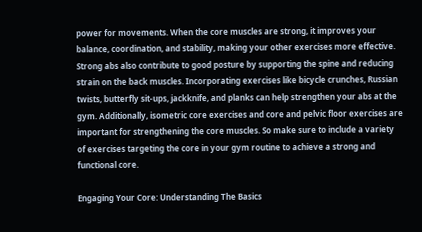power for movements. When the core muscles are strong, it improves your balance, coordination, and stability, making your other exercises more effective. Strong abs also contribute to good posture by supporting the spine and reducing strain on the back muscles. Incorporating exercises like bicycle crunches, Russian twists, butterfly sit-ups, jackknife, and planks can help strengthen your abs at the gym. Additionally, isometric core exercises and core and pelvic floor exercises are important for strengthening the core muscles. So make sure to include a variety of exercises targeting the core in your gym routine to achieve a strong and functional core.

Engaging Your Core: Understanding The Basics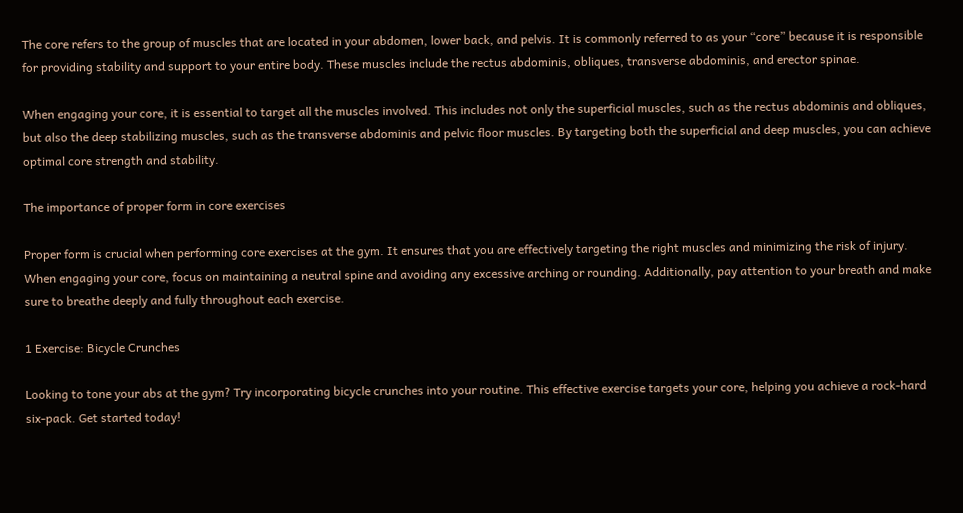The core refers to the group of muscles that are located in your abdomen, lower back, and pelvis. It is commonly referred to as your “core” because it is responsible for providing stability and support to your entire body. These muscles include the rectus abdominis, obliques, transverse abdominis, and erector spinae.

When engaging your core, it is essential to target all the muscles involved. This includes not only the superficial muscles, such as the rectus abdominis and obliques, but also the deep stabilizing muscles, such as the transverse abdominis and pelvic floor muscles. By targeting both the superficial and deep muscles, you can achieve optimal core strength and stability.

The importance of proper form in core exercises

Proper form is crucial when performing core exercises at the gym. It ensures that you are effectively targeting the right muscles and minimizing the risk of injury. When engaging your core, focus on maintaining a neutral spine and avoiding any excessive arching or rounding. Additionally, pay attention to your breath and make sure to breathe deeply and fully throughout each exercise.

1 Exercise: Bicycle Crunches

Looking to tone your abs at the gym? Try incorporating bicycle crunches into your routine. This effective exercise targets your core, helping you achieve a rock-hard six-pack. Get started today!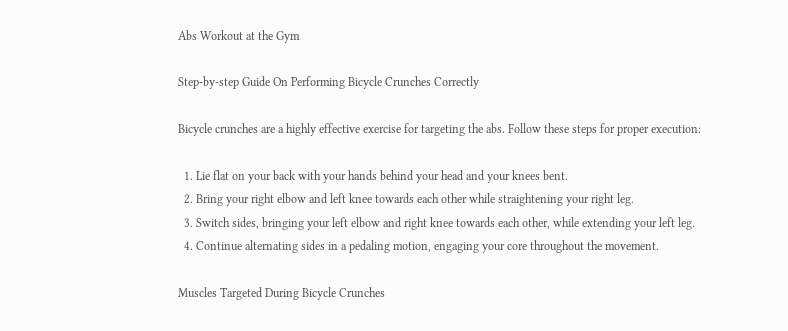Abs Workout at the Gym

Step-by-step Guide On Performing Bicycle Crunches Correctly

Bicycle crunches are a highly effective exercise for targeting the abs. Follow these steps for proper execution:

  1. Lie flat on your back with your hands behind your head and your knees bent.
  2. Bring your right elbow and left knee towards each other while straightening your right leg.
  3. Switch sides, bringing your left elbow and right knee towards each other, while extending your left leg.
  4. Continue alternating sides in a pedaling motion, engaging your core throughout the movement.

Muscles Targeted During Bicycle Crunches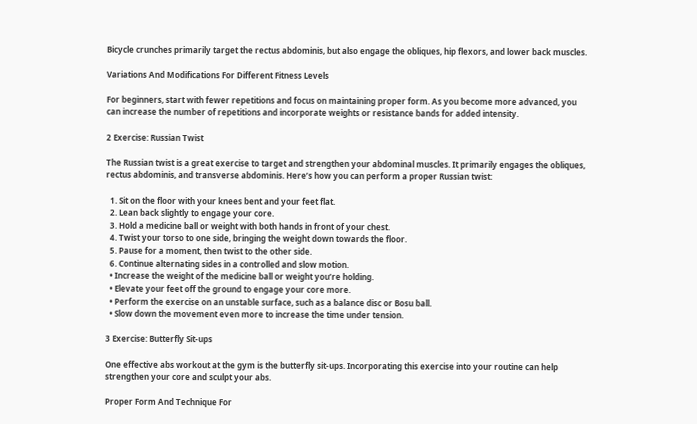Bicycle crunches primarily target the rectus abdominis, but also engage the obliques, hip flexors, and lower back muscles.

Variations And Modifications For Different Fitness Levels

For beginners, start with fewer repetitions and focus on maintaining proper form. As you become more advanced, you can increase the number of repetitions and incorporate weights or resistance bands for added intensity.

2 Exercise: Russian Twist

The Russian twist is a great exercise to target and strengthen your abdominal muscles. It primarily engages the obliques, rectus abdominis, and transverse abdominis. Here’s how you can perform a proper Russian twist:

  1. Sit on the floor with your knees bent and your feet flat.
  2. Lean back slightly to engage your core.
  3. Hold a medicine ball or weight with both hands in front of your chest.
  4. Twist your torso to one side, bringing the weight down towards the floor.
  5. Pause for a moment, then twist to the other side.
  6. Continue alternating sides in a controlled and slow motion.
  • Increase the weight of the medicine ball or weight you’re holding.
  • Elevate your feet off the ground to engage your core more.
  • Perform the exercise on an unstable surface, such as a balance disc or Bosu ball.
  • Slow down the movement even more to increase the time under tension.

3 Exercise: Butterfly Sit-ups

One effective abs workout at the gym is the butterfly sit-ups. Incorporating this exercise into your routine can help strengthen your core and sculpt your abs.

Proper Form And Technique For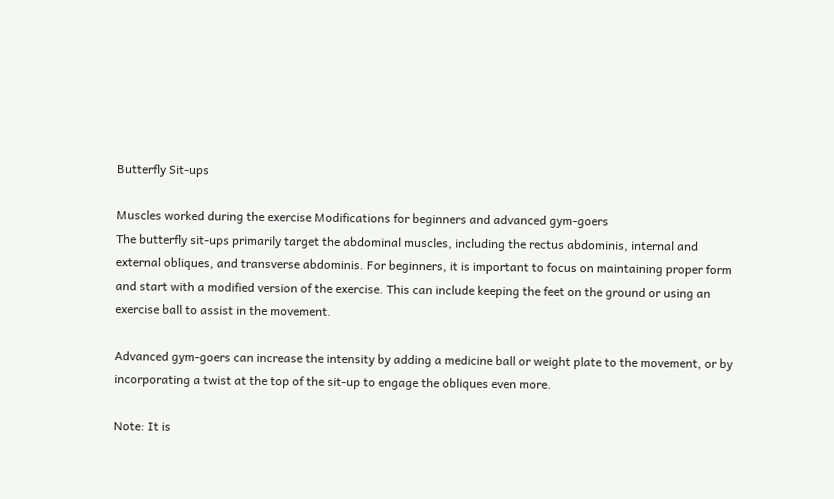Butterfly Sit-ups

Muscles worked during the exercise Modifications for beginners and advanced gym-goers
The butterfly sit-ups primarily target the abdominal muscles, including the rectus abdominis, internal and external obliques, and transverse abdominis. For beginners, it is important to focus on maintaining proper form and start with a modified version of the exercise. This can include keeping the feet on the ground or using an exercise ball to assist in the movement.

Advanced gym-goers can increase the intensity by adding a medicine ball or weight plate to the movement, or by incorporating a twist at the top of the sit-up to engage the obliques even more.

Note: It is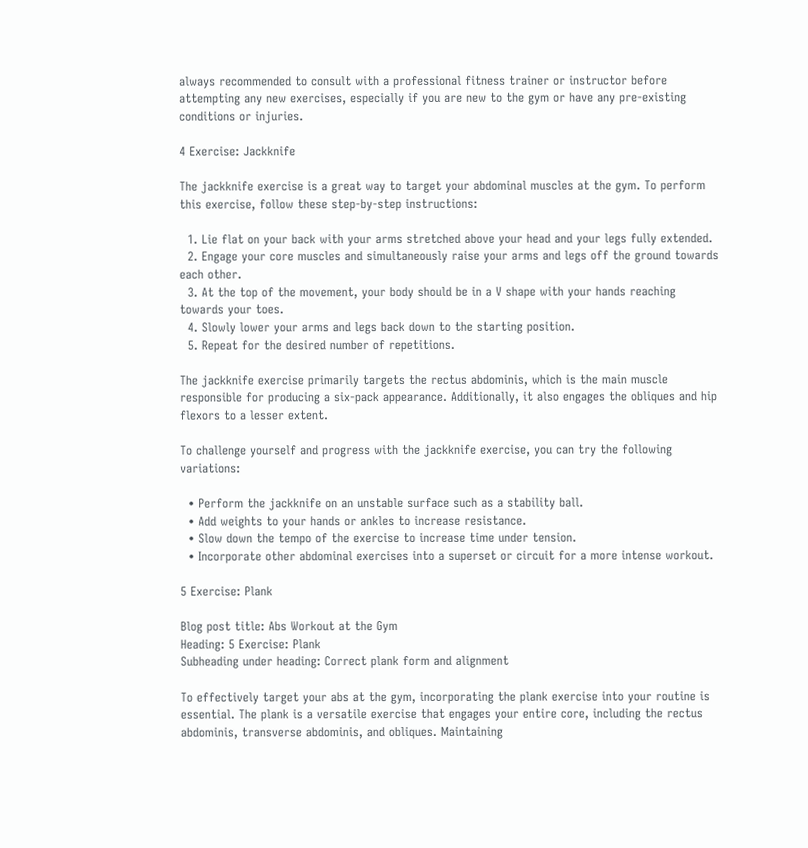always recommended to consult with a professional fitness trainer or instructor before attempting any new exercises, especially if you are new to the gym or have any pre-existing conditions or injuries.

4 Exercise: Jackknife

The jackknife exercise is a great way to target your abdominal muscles at the gym. To perform this exercise, follow these step-by-step instructions:

  1. Lie flat on your back with your arms stretched above your head and your legs fully extended.
  2. Engage your core muscles and simultaneously raise your arms and legs off the ground towards each other.
  3. At the top of the movement, your body should be in a V shape with your hands reaching towards your toes.
  4. Slowly lower your arms and legs back down to the starting position.
  5. Repeat for the desired number of repetitions.

The jackknife exercise primarily targets the rectus abdominis, which is the main muscle responsible for producing a six-pack appearance. Additionally, it also engages the obliques and hip flexors to a lesser extent.

To challenge yourself and progress with the jackknife exercise, you can try the following variations:

  • Perform the jackknife on an unstable surface such as a stability ball.
  • Add weights to your hands or ankles to increase resistance.
  • Slow down the tempo of the exercise to increase time under tension.
  • Incorporate other abdominal exercises into a superset or circuit for a more intense workout.

5 Exercise: Plank

Blog post title: Abs Workout at the Gym
Heading: 5 Exercise: Plank
Subheading under heading: Correct plank form and alignment

To effectively target your abs at the gym, incorporating the plank exercise into your routine is essential. The plank is a versatile exercise that engages your entire core, including the rectus abdominis, transverse abdominis, and obliques. Maintaining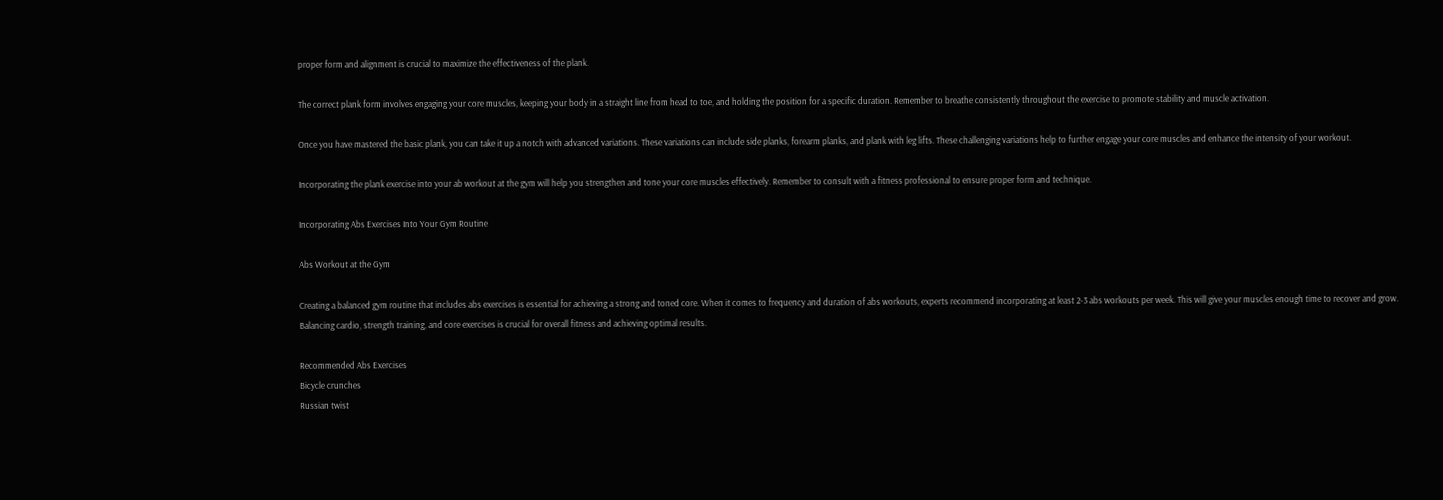proper form and alignment is crucial to maximize the effectiveness of the plank.

The correct plank form involves engaging your core muscles, keeping your body in a straight line from head to toe, and holding the position for a specific duration. Remember to breathe consistently throughout the exercise to promote stability and muscle activation.

Once you have mastered the basic plank, you can take it up a notch with advanced variations. These variations can include side planks, forearm planks, and plank with leg lifts. These challenging variations help to further engage your core muscles and enhance the intensity of your workout.

Incorporating the plank exercise into your ab workout at the gym will help you strengthen and tone your core muscles effectively. Remember to consult with a fitness professional to ensure proper form and technique.

Incorporating Abs Exercises Into Your Gym Routine

Abs Workout at the Gym

Creating a balanced gym routine that includes abs exercises is essential for achieving a strong and toned core. When it comes to frequency and duration of abs workouts, experts recommend incorporating at least 2-3 abs workouts per week. This will give your muscles enough time to recover and grow. Balancing cardio, strength training, and core exercises is crucial for overall fitness and achieving optimal results.

Recommended Abs Exercises
Bicycle crunches
Russian twist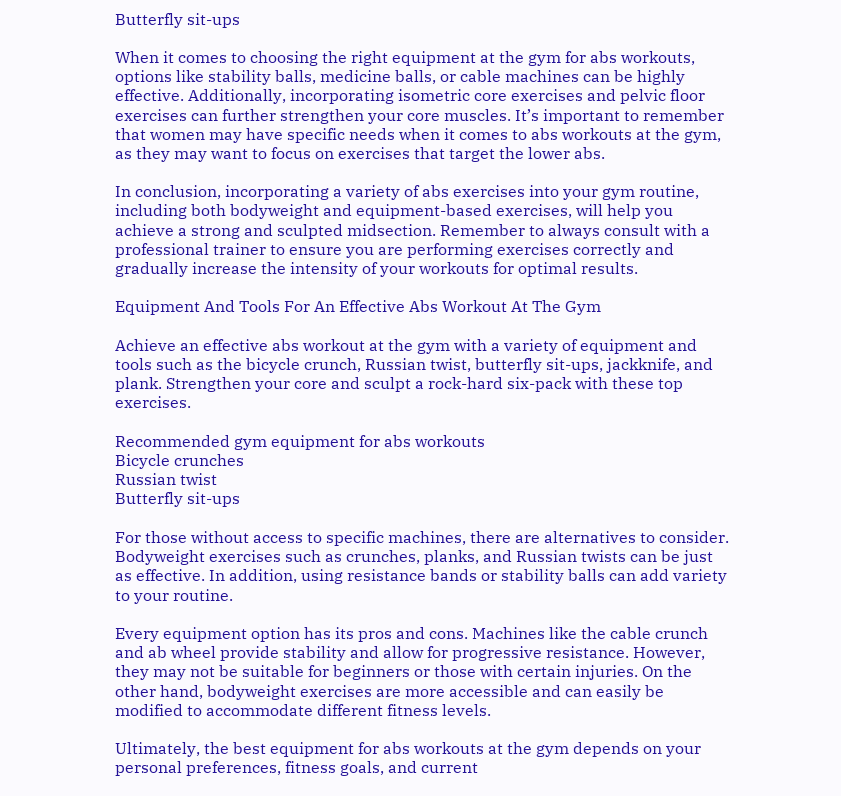Butterfly sit-ups

When it comes to choosing the right equipment at the gym for abs workouts, options like stability balls, medicine balls, or cable machines can be highly effective. Additionally, incorporating isometric core exercises and pelvic floor exercises can further strengthen your core muscles. It’s important to remember that women may have specific needs when it comes to abs workouts at the gym, as they may want to focus on exercises that target the lower abs.

In conclusion, incorporating a variety of abs exercises into your gym routine, including both bodyweight and equipment-based exercises, will help you achieve a strong and sculpted midsection. Remember to always consult with a professional trainer to ensure you are performing exercises correctly and gradually increase the intensity of your workouts for optimal results.

Equipment And Tools For An Effective Abs Workout At The Gym

Achieve an effective abs workout at the gym with a variety of equipment and tools such as the bicycle crunch, Russian twist, butterfly sit-ups, jackknife, and plank. Strengthen your core and sculpt a rock-hard six-pack with these top exercises.

Recommended gym equipment for abs workouts
Bicycle crunches
Russian twist
Butterfly sit-ups

For those without access to specific machines, there are alternatives to consider. Bodyweight exercises such as crunches, planks, and Russian twists can be just as effective. In addition, using resistance bands or stability balls can add variety to your routine.

Every equipment option has its pros and cons. Machines like the cable crunch and ab wheel provide stability and allow for progressive resistance. However, they may not be suitable for beginners or those with certain injuries. On the other hand, bodyweight exercises are more accessible and can easily be modified to accommodate different fitness levels.

Ultimately, the best equipment for abs workouts at the gym depends on your personal preferences, fitness goals, and current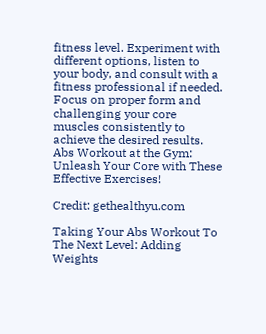fitness level. Experiment with different options, listen to your body, and consult with a fitness professional if needed. Focus on proper form and challenging your core muscles consistently to achieve the desired results.
Abs Workout at the Gym: Unleash Your Core with These Effective Exercises!

Credit: gethealthyu.com

Taking Your Abs Workout To The Next Level: Adding Weights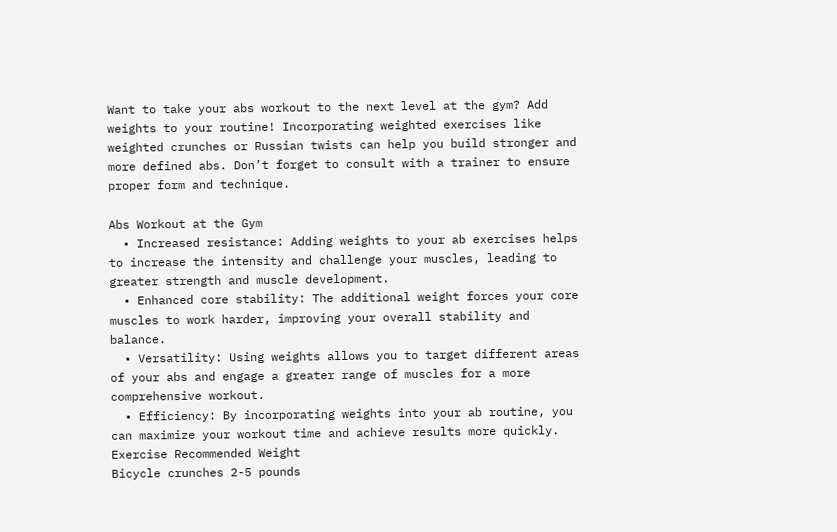Want to take your abs workout to the next level at the gym? Add weights to your routine! Incorporating weighted exercises like weighted crunches or Russian twists can help you build stronger and more defined abs. Don’t forget to consult with a trainer to ensure proper form and technique.

Abs Workout at the Gym
  • Increased resistance: Adding weights to your ab exercises helps to increase the intensity and challenge your muscles, leading to greater strength and muscle development.
  • Enhanced core stability: The additional weight forces your core muscles to work harder, improving your overall stability and balance.
  • Versatility: Using weights allows you to target different areas of your abs and engage a greater range of muscles for a more comprehensive workout.
  • Efficiency: By incorporating weights into your ab routine, you can maximize your workout time and achieve results more quickly.
Exercise Recommended Weight
Bicycle crunches 2-5 pounds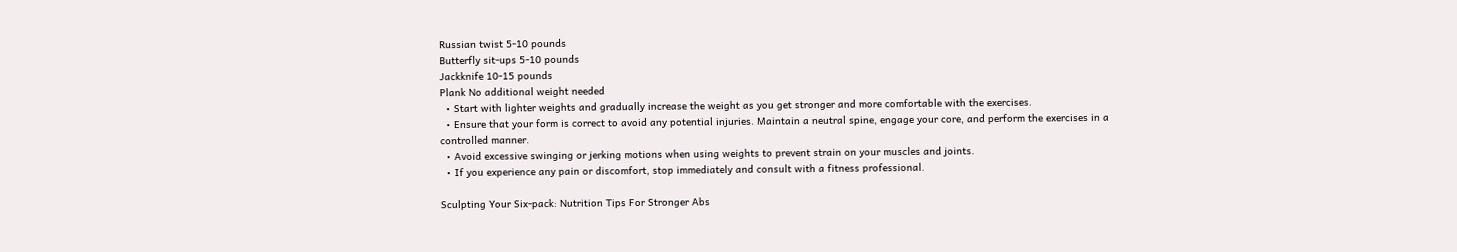Russian twist 5-10 pounds
Butterfly sit-ups 5-10 pounds
Jackknife 10-15 pounds
Plank No additional weight needed
  • Start with lighter weights and gradually increase the weight as you get stronger and more comfortable with the exercises.
  • Ensure that your form is correct to avoid any potential injuries. Maintain a neutral spine, engage your core, and perform the exercises in a controlled manner.
  • Avoid excessive swinging or jerking motions when using weights to prevent strain on your muscles and joints.
  • If you experience any pain or discomfort, stop immediately and consult with a fitness professional.

Sculpting Your Six-pack: Nutrition Tips For Stronger Abs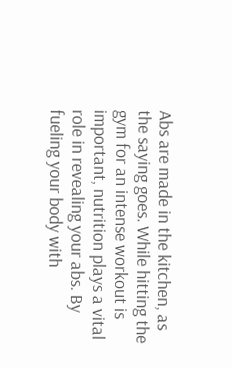Abs are made in the kitchen, as the saying goes. While hitting the gym for an intense workout is important, nutrition plays a vital role in revealing your abs. By fueling your body with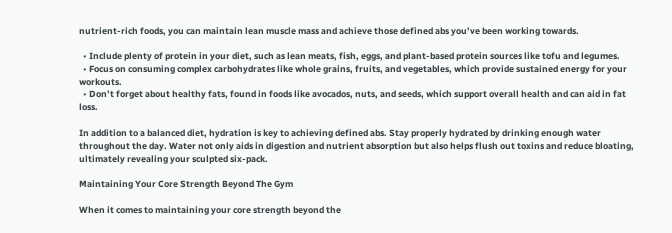nutrient-rich foods, you can maintain lean muscle mass and achieve those defined abs you’ve been working towards.

  • Include plenty of protein in your diet, such as lean meats, fish, eggs, and plant-based protein sources like tofu and legumes.
  • Focus on consuming complex carbohydrates like whole grains, fruits, and vegetables, which provide sustained energy for your workouts.
  • Don’t forget about healthy fats, found in foods like avocados, nuts, and seeds, which support overall health and can aid in fat loss.

In addition to a balanced diet, hydration is key to achieving defined abs. Stay properly hydrated by drinking enough water throughout the day. Water not only aids in digestion and nutrient absorption but also helps flush out toxins and reduce bloating, ultimately revealing your sculpted six-pack.

Maintaining Your Core Strength Beyond The Gym

When it comes to maintaining your core strength beyond the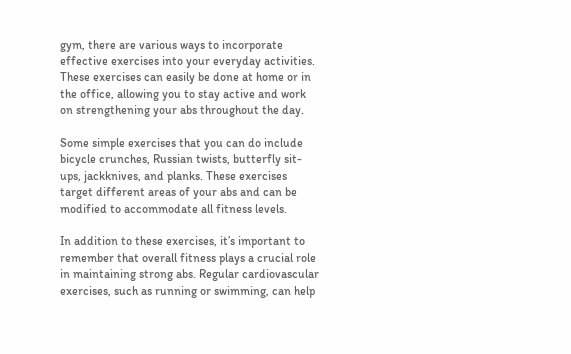gym, there are various ways to incorporate effective exercises into your everyday activities. These exercises can easily be done at home or in the office, allowing you to stay active and work on strengthening your abs throughout the day.

Some simple exercises that you can do include bicycle crunches, Russian twists, butterfly sit-ups, jackknives, and planks. These exercises target different areas of your abs and can be modified to accommodate all fitness levels.

In addition to these exercises, it’s important to remember that overall fitness plays a crucial role in maintaining strong abs. Regular cardiovascular exercises, such as running or swimming, can help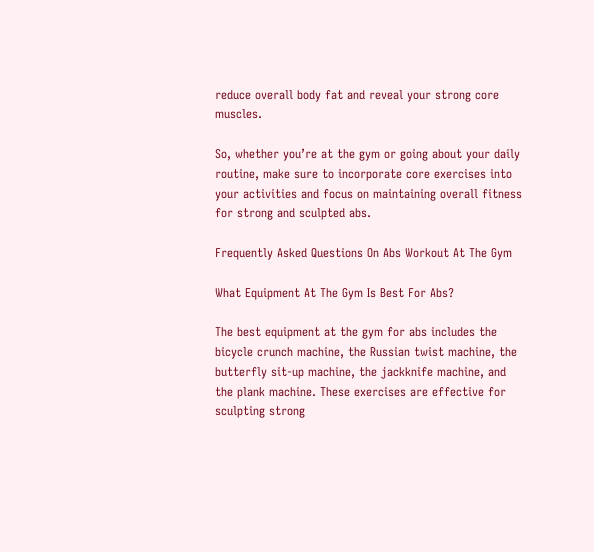reduce overall body fat and reveal your strong core muscles.

So, whether you’re at the gym or going about your daily routine, make sure to incorporate core exercises into your activities and focus on maintaining overall fitness for strong and sculpted abs.

Frequently Asked Questions On Abs Workout At The Gym

What Equipment At The Gym Is Best For Abs?

The best equipment at the gym for abs includes the bicycle crunch machine, the Russian twist machine, the butterfly sit-up machine, the jackknife machine, and the plank machine. These exercises are effective for sculpting strong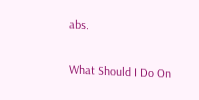abs.

What Should I Do On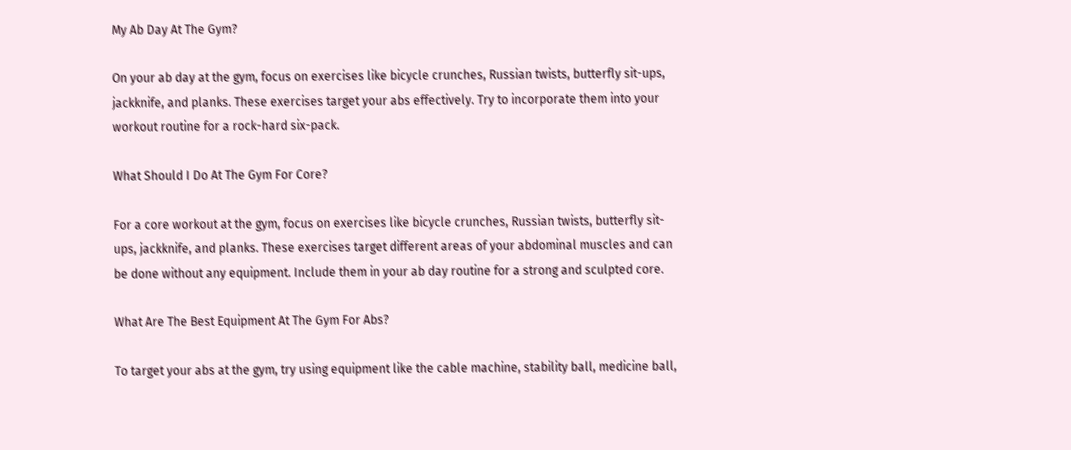My Ab Day At The Gym?

On your ab day at the gym, focus on exercises like bicycle crunches, Russian twists, butterfly sit-ups, jackknife, and planks. These exercises target your abs effectively. Try to incorporate them into your workout routine for a rock-hard six-pack.

What Should I Do At The Gym For Core?

For a core workout at the gym, focus on exercises like bicycle crunches, Russian twists, butterfly sit-ups, jackknife, and planks. These exercises target different areas of your abdominal muscles and can be done without any equipment. Include them in your ab day routine for a strong and sculpted core.

What Are The Best Equipment At The Gym For Abs?

To target your abs at the gym, try using equipment like the cable machine, stability ball, medicine ball,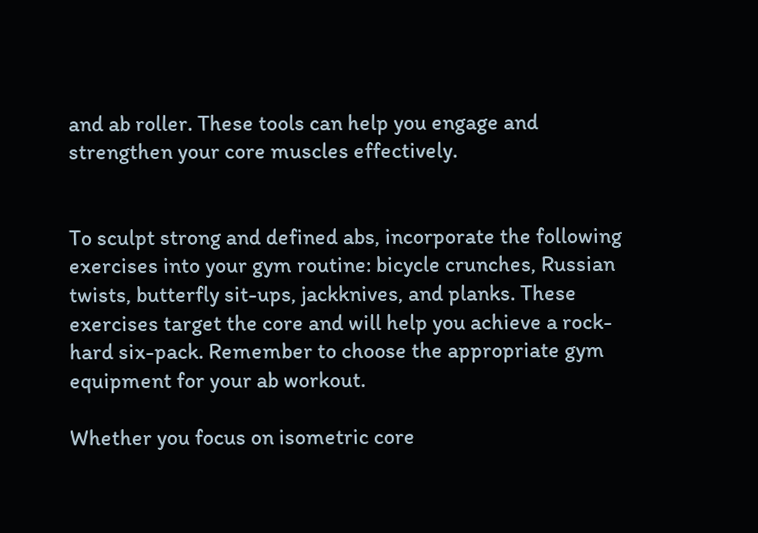and ab roller. These tools can help you engage and strengthen your core muscles effectively.


To sculpt strong and defined abs, incorporate the following exercises into your gym routine: bicycle crunches, Russian twists, butterfly sit-ups, jackknives, and planks. These exercises target the core and will help you achieve a rock-hard six-pack. Remember to choose the appropriate gym equipment for your ab workout.

Whether you focus on isometric core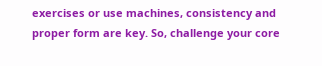exercises or use machines, consistency and proper form are key. So, challenge your core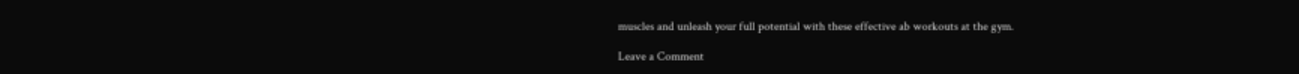muscles and unleash your full potential with these effective ab workouts at the gym.

Leave a Comment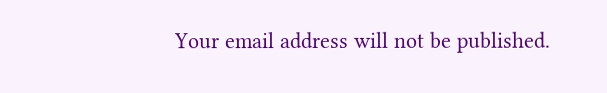Your email address will not be published.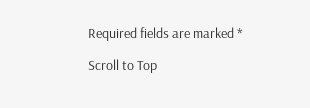Required fields are marked *

Scroll to Top